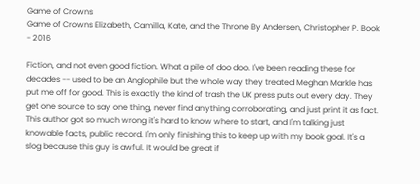Game of Crowns
Game of Crowns Elizabeth, Camilla, Kate, and the Throne By Andersen, Christopher P. Book - 2016

Fiction, and not even good fiction. What a pile of doo doo. I've been reading these for decades -- used to be an Anglophile but the whole way they treated Meghan Markle has put me off for good. This is exactly the kind of trash the UK press puts out every day. They get one source to say one thing, never find anything corroborating, and just print it as fact. This author got so much wrong it's hard to know where to start, and I'm talking just knowable facts, public record. I'm only finishing this to keep up with my book goal. It's a slog because this guy is awful. It would be great if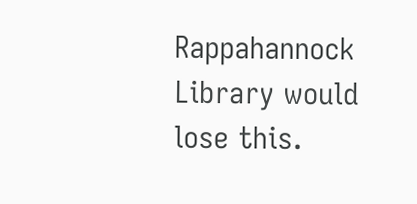Rappahannock Library would lose this.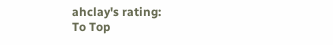ahclay's rating:
To Top